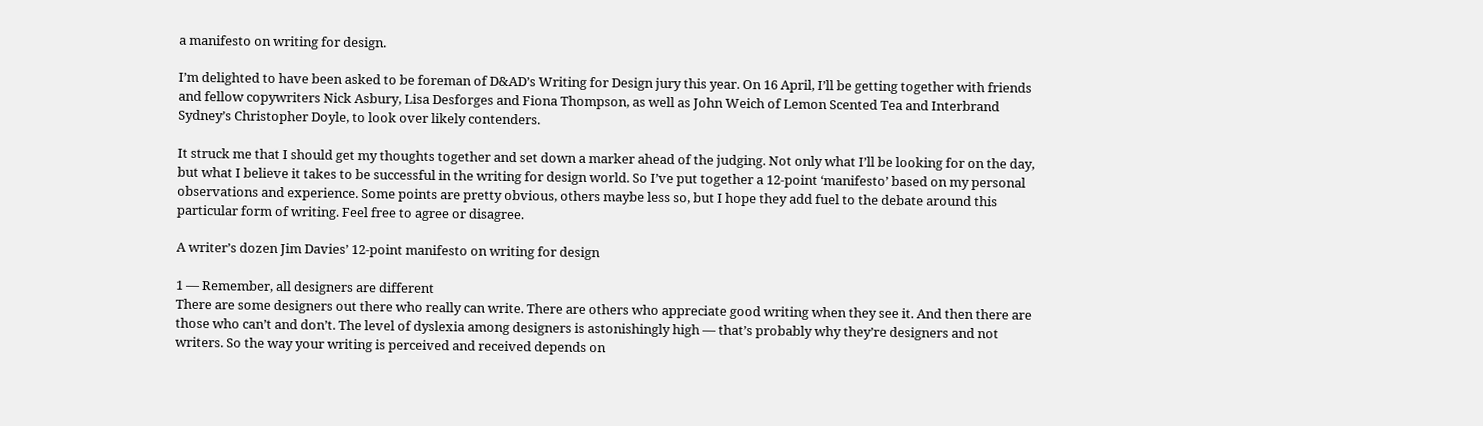a manifesto on writing for design.

I’m delighted to have been asked to be foreman of D&AD’s Writing for Design jury this year. On 16 April, I’ll be getting together with friends and fellow copywriters Nick Asbury, Lisa Desforges and Fiona Thompson, as well as John Weich of Lemon Scented Tea and Interbrand Sydney’s Christopher Doyle, to look over likely contenders.

It struck me that I should get my thoughts together and set down a marker ahead of the judging. Not only what I’ll be looking for on the day, but what I believe it takes to be successful in the writing for design world. So I’ve put together a 12-point ‘manifesto’ based on my personal observations and experience. Some points are pretty obvious, others maybe less so, but I hope they add fuel to the debate around this particular form of writing. Feel free to agree or disagree.

A writer’s dozen Jim Davies’ 12-point manifesto on writing for design

1 — Remember, all designers are different
There are some designers out there who really can write. There are others who appreciate good writing when they see it. And then there are those who can’t and don’t. The level of dyslexia among designers is astonishingly high — that’s probably why they’re designers and not writers. So the way your writing is perceived and received depends on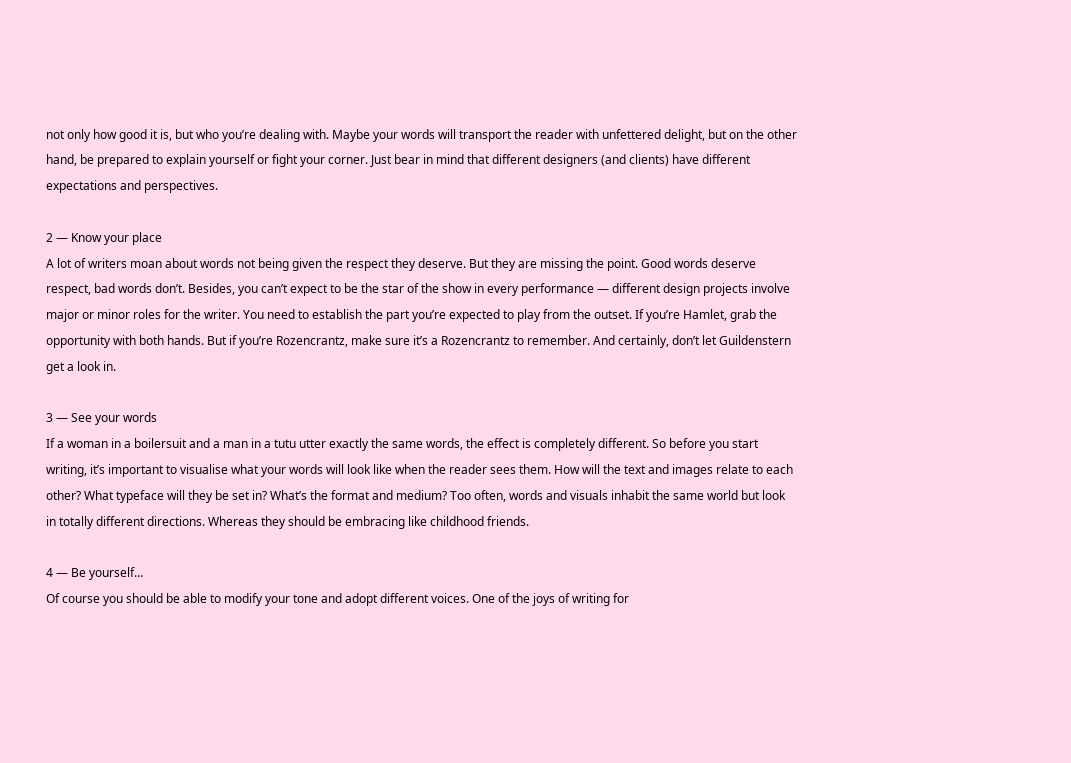not only how good it is, but who you’re dealing with. Maybe your words will transport the reader with unfettered delight, but on the other hand, be prepared to explain yourself or fight your corner. Just bear in mind that different designers (and clients) have different expectations and perspectives.

2 — Know your place
A lot of writers moan about words not being given the respect they deserve. But they are missing the point. Good words deserve respect, bad words don’t. Besides, you can’t expect to be the star of the show in every performance — different design projects involve major or minor roles for the writer. You need to establish the part you’re expected to play from the outset. If you’re Hamlet, grab the opportunity with both hands. But if you’re Rozencrantz, make sure it’s a Rozencrantz to remember. And certainly, don’t let Guildenstern get a look in.

3 — See your words
If a woman in a boilersuit and a man in a tutu utter exactly the same words, the effect is completely different. So before you start writing, it’s important to visualise what your words will look like when the reader sees them. How will the text and images relate to each other? What typeface will they be set in? What’s the format and medium? Too often, words and visuals inhabit the same world but look in totally different directions. Whereas they should be embracing like childhood friends.

4 — Be yourself…
Of course you should be able to modify your tone and adopt different voices. One of the joys of writing for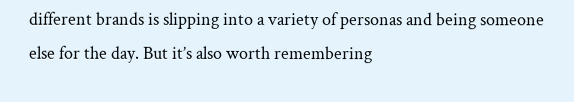different brands is slipping into a variety of personas and being someone else for the day. But it’s also worth remembering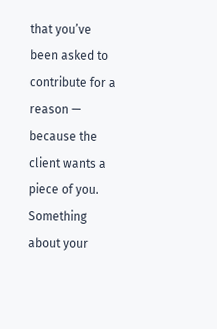that you’ve been asked to contribute for a reason — because the client wants a piece of you. Something about your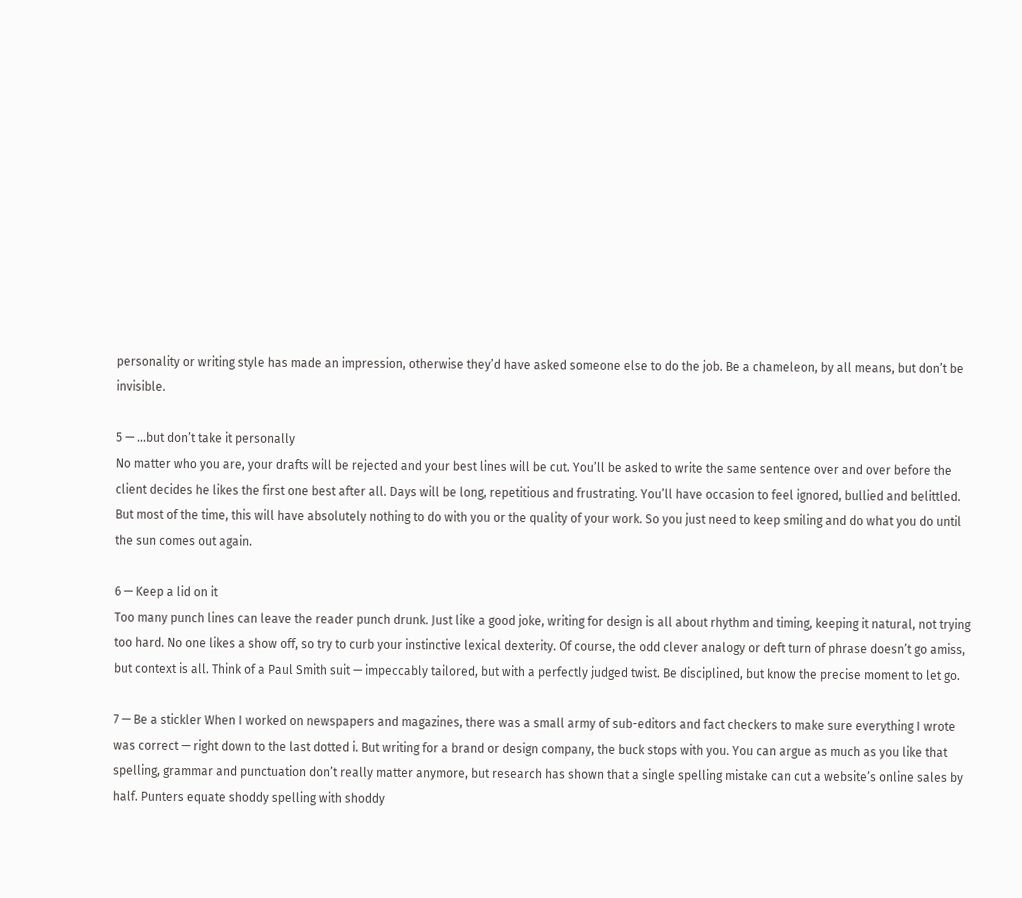personality or writing style has made an impression, otherwise they’d have asked someone else to do the job. Be a chameleon, by all means, but don’t be invisible.

5 — …but don’t take it personally
No matter who you are, your drafts will be rejected and your best lines will be cut. You’ll be asked to write the same sentence over and over before the client decides he likes the first one best after all. Days will be long, repetitious and frustrating. You’ll have occasion to feel ignored, bullied and belittled. But most of the time, this will have absolutely nothing to do with you or the quality of your work. So you just need to keep smiling and do what you do until the sun comes out again.

6 — Keep a lid on it
Too many punch lines can leave the reader punch drunk. Just like a good joke, writing for design is all about rhythm and timing, keeping it natural, not trying too hard. No one likes a show off, so try to curb your instinctive lexical dexterity. Of course, the odd clever analogy or deft turn of phrase doesn’t go amiss, but context is all. Think of a Paul Smith suit — impeccably tailored, but with a perfectly judged twist. Be disciplined, but know the precise moment to let go.

7 — Be a stickler When I worked on newspapers and magazines, there was a small army of sub-editors and fact checkers to make sure everything I wrote was correct — right down to the last dotted i. But writing for a brand or design company, the buck stops with you. You can argue as much as you like that spelling, grammar and punctuation don’t really matter anymore, but research has shown that a single spelling mistake can cut a website’s online sales by half. Punters equate shoddy spelling with shoddy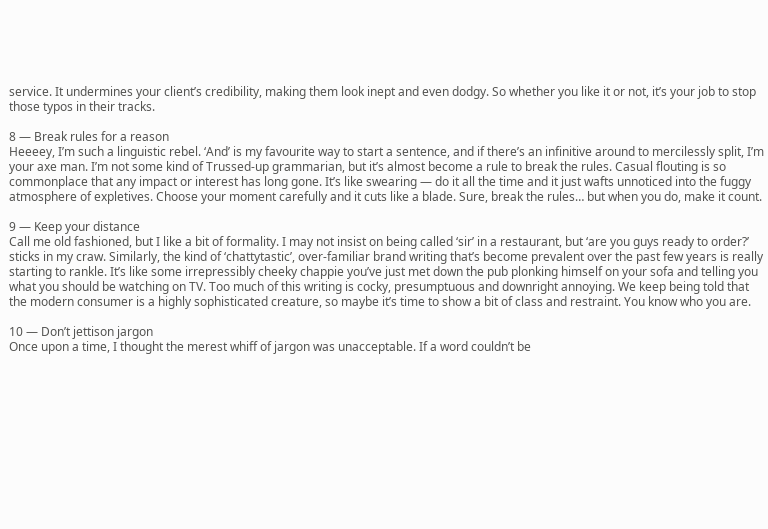service. It undermines your client’s credibility, making them look inept and even dodgy. So whether you like it or not, it’s your job to stop those typos in their tracks.

8 — Break rules for a reason
Heeeey, I’m such a linguistic rebel. ‘And’ is my favourite way to start a sentence, and if there’s an infinitive around to mercilessly split, I’m your axe man. I’m not some kind of Trussed-up grammarian, but it’s almost become a rule to break the rules. Casual flouting is so commonplace that any impact or interest has long gone. It’s like swearing — do it all the time and it just wafts unnoticed into the fuggy atmosphere of expletives. Choose your moment carefully and it cuts like a blade. Sure, break the rules… but when you do, make it count.

9 — Keep your distance
Call me old fashioned, but I like a bit of formality. I may not insist on being called ‘sir’ in a restaurant, but ‘are you guys ready to order?’ sticks in my craw. Similarly, the kind of ‘chattytastic’, over-familiar brand writing that’s become prevalent over the past few years is really starting to rankle. It’s like some irrepressibly cheeky chappie you’ve just met down the pub plonking himself on your sofa and telling you what you should be watching on TV. Too much of this writing is cocky, presumptuous and downright annoying. We keep being told that the modern consumer is a highly sophisticated creature, so maybe it’s time to show a bit of class and restraint. You know who you are.

10 — Don’t jettison jargon
Once upon a time, I thought the merest whiff of jargon was unacceptable. If a word couldn’t be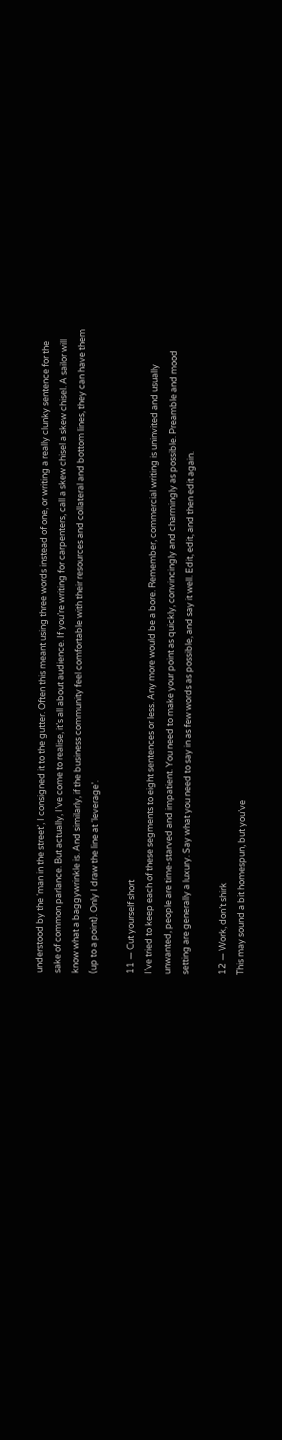understood by the ‘man in the street’, I consigned it to the gutter. Often this meant using three words instead of one, or writing a really clunky sentence for the sake of common parlance. But actually, I’ve come to realise, it’s all about audience. If you’re writing for carpenters, call a skew chisel a skew chisel. A sailor will know what a baggywrinkle is. And similarly, if the business community feel comfortable with their resources and collateral and bottom lines, they can have them (up to a point). Only I draw the line at ‘leverage’.

11 — Cut yourself short
I’ve tried to keep each of these segments to eight sentences or less. Any more would be a bore. Remember, commercial writing is uninvited and usually unwanted, people are time-starved and impatient. You need to make your point as quickly, convincingly and charmingly as possible. Preamble and mood setting are generally a luxury. Say what you need to say in as few words as possible, and say it well. Edit, edit, and then edit again.

12 — Work, don’t shirk
This may sound a bit homespun, but you’ve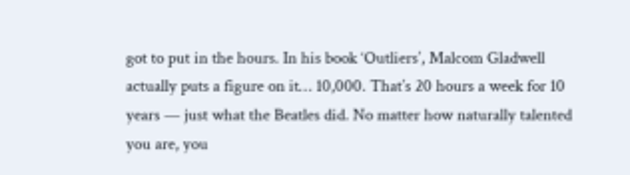got to put in the hours. In his book ‘Outliers’, Malcom Gladwell actually puts a figure on it… 10,000. That’s 20 hours a week for 10 years — just what the Beatles did. No matter how naturally talented you are, you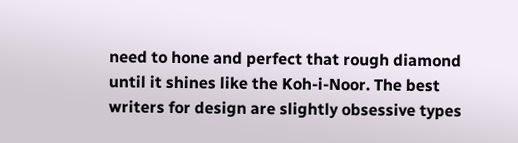need to hone and perfect that rough diamond until it shines like the Koh-i-Noor. The best writers for design are slightly obsessive types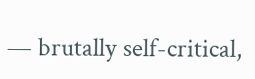— brutally self-critical,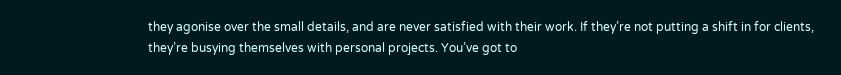they agonise over the small details, and are never satisfied with their work. If they’re not putting a shift in for clients, they’re busying themselves with personal projects. You’ve got to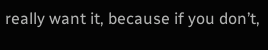really want it, because if you don’t,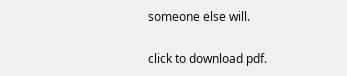someone else will.

click to download pdf.